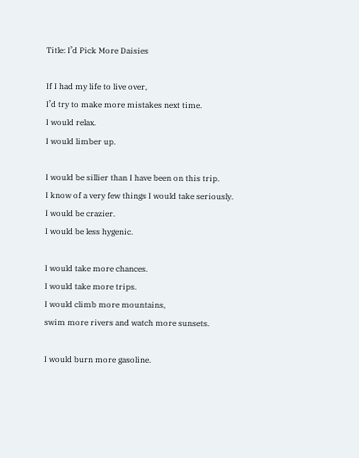Title: I’d Pick More Daisies

If I had my life to live over,
I’d try to make more mistakes next time.
I would relax.
I would limber up.

I would be sillier than I have been on this trip.
I know of a very few things I would take seriously.
I would be crazier.
I would be less hygenic.

I would take more chances.
I would take more trips.
I would climb more mountains,
swim more rivers and watch more sunsets.

I would burn more gasoline.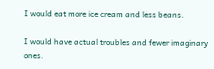I would eat more ice cream and less beans.

I would have actual troubles and fewer imaginary ones.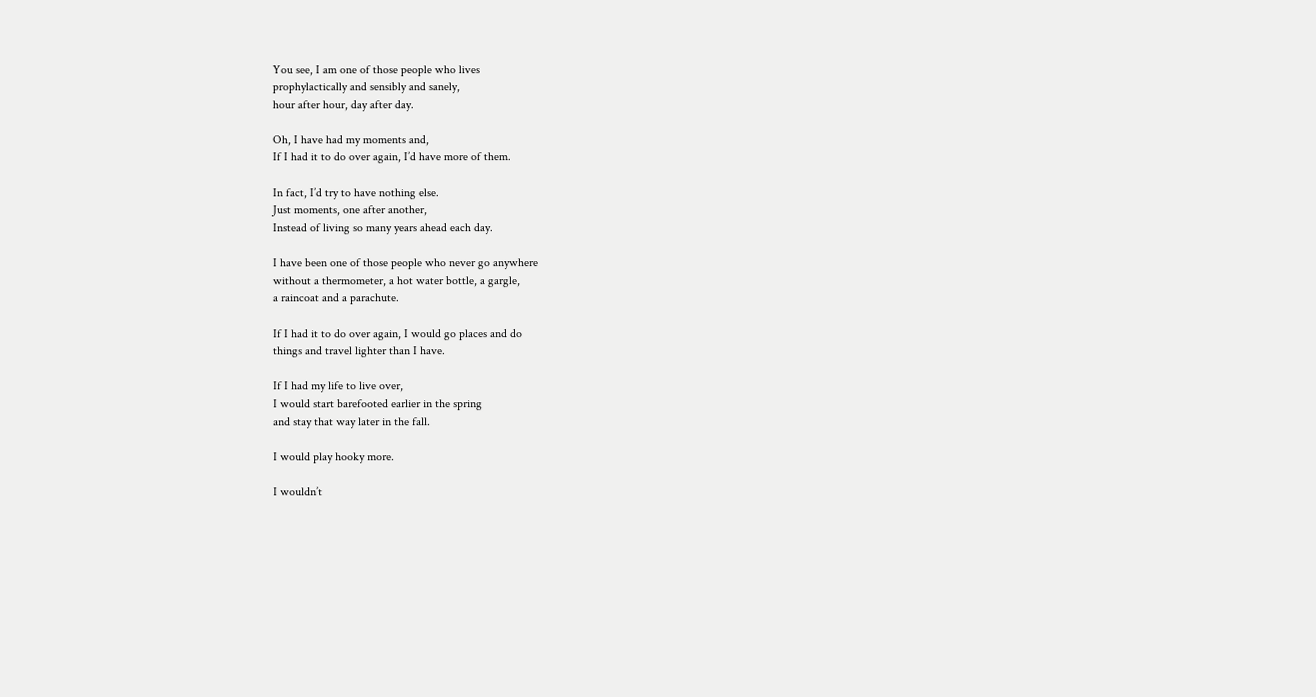You see, I am one of those people who lives
prophylactically and sensibly and sanely,
hour after hour, day after day.

Oh, I have had my moments and,
If I had it to do over again, I’d have more of them.

In fact, I’d try to have nothing else.
Just moments, one after another,
Instead of living so many years ahead each day.

I have been one of those people who never go anywhere
without a thermometer, a hot water bottle, a gargle,
a raincoat and a parachute.

If I had it to do over again, I would go places and do
things and travel lighter than I have.

If I had my life to live over,
I would start barefooted earlier in the spring
and stay that way later in the fall.

I would play hooky more.

I wouldn’t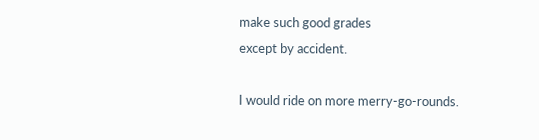make such good grades
except by accident.

I would ride on more merry-go-rounds.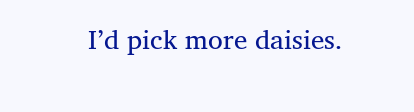I’d pick more daisies.